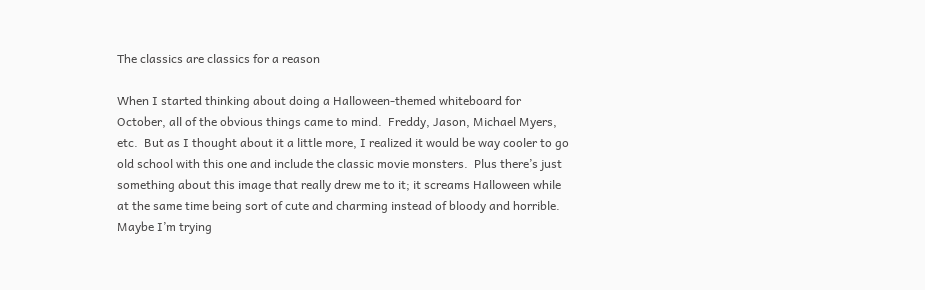The classics are classics for a reason

When I started thinking about doing a Halloween-themed whiteboard for October, all of the obvious things came to mind.  Freddy, Jason, Michael Myers, etc.  But as I thought about it a little more, I realized it would be way cooler to go old school with this one and include the classic movie monsters.  Plus there’s just something about this image that really drew me to it; it screams Halloween while at the same time being sort of cute and charming instead of bloody and horrible.  Maybe I’m trying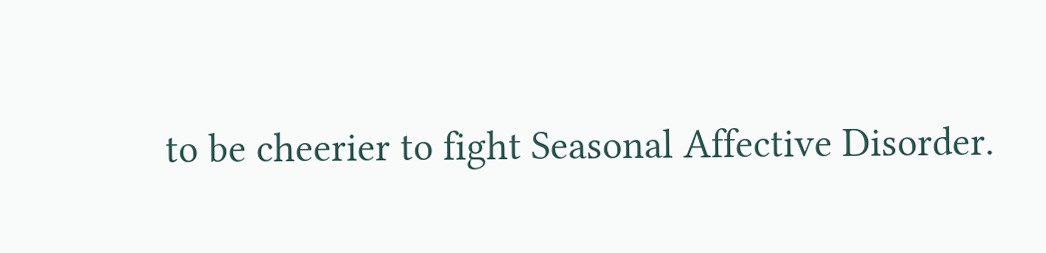to be cheerier to fight Seasonal Affective Disorder.